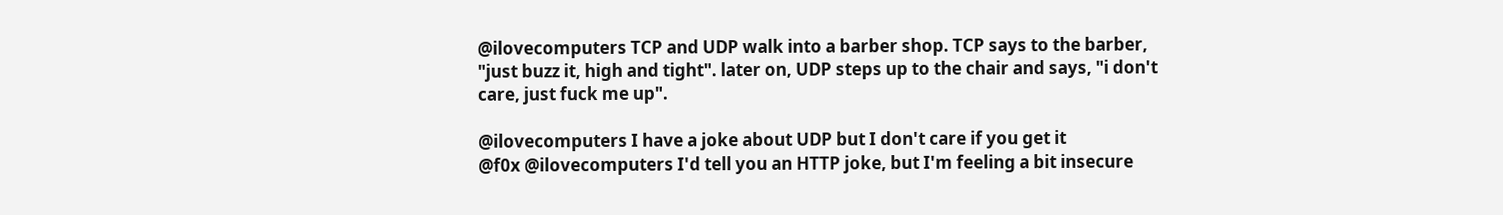@ilovecomputers TCP and UDP walk into a barber shop. TCP says to the barber, "just buzz it, high and tight". later on, UDP steps up to the chair and says, "i don't care, just fuck me up".

@ilovecomputers I have a joke about UDP but I don't care if you get it
@f0x @ilovecomputers I'd tell you an HTTP joke, but I'm feeling a bit insecure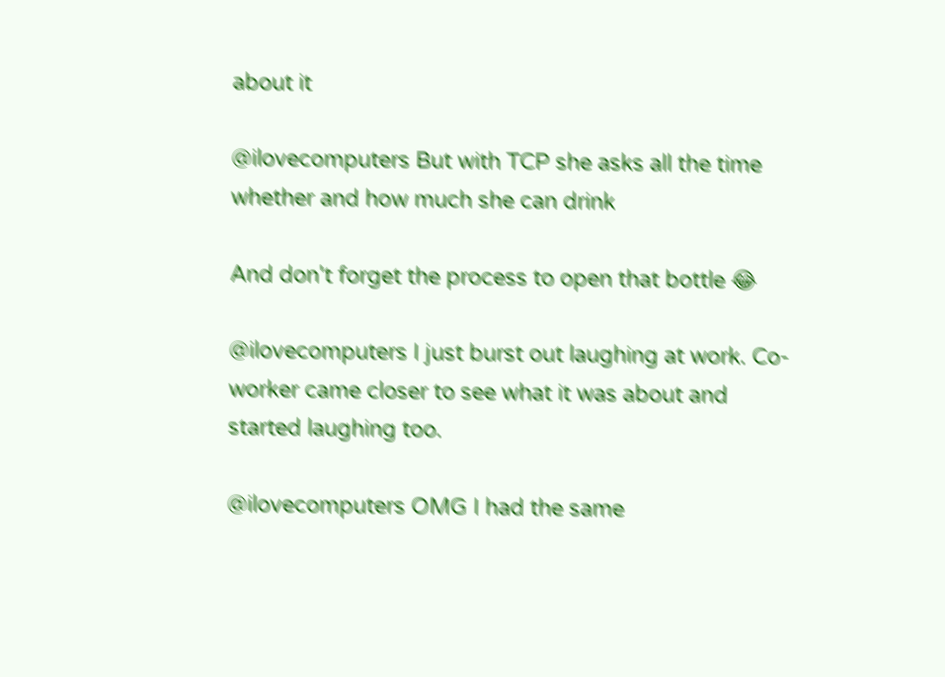about it

@ilovecomputers But with TCP she asks all the time whether and how much she can drink

And don't forget the process to open that bottle 😂

@ilovecomputers I just burst out laughing at work. Co-worker came closer to see what it was about and started laughing too.

@ilovecomputers OMG I had the same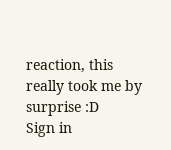reaction, this really took me by surprise :D
Sign in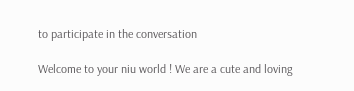to participate in the conversation

Welcome to your niu world ! We are a cute and loving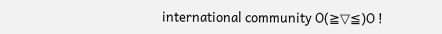international community O(≧▽≦)O !